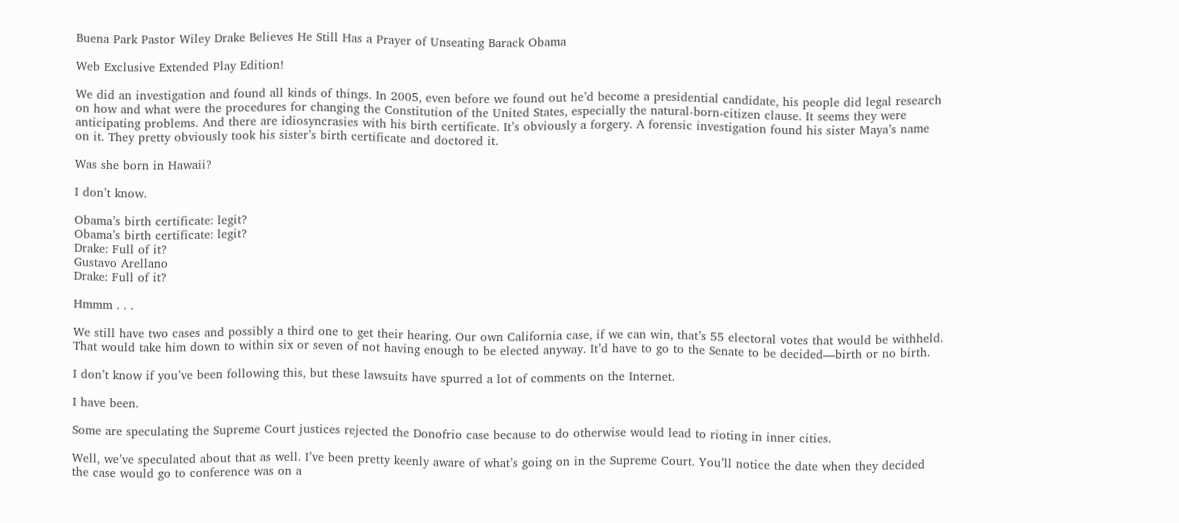Buena Park Pastor Wiley Drake Believes He Still Has a Prayer of Unseating Barack Obama

Web Exclusive Extended Play Edition!

We did an investigation and found all kinds of things. In 2005, even before we found out he’d become a presidential candidate, his people did legal research on how and what were the procedures for changing the Constitution of the United States, especially the natural-born-citizen clause. It seems they were anticipating problems. And there are idiosyncrasies with his birth certificate. It’s obviously a forgery. A forensic investigation found his sister Maya’s name on it. They pretty obviously took his sister’s birth certificate and doctored it.

Was she born in Hawaii?

I don’t know.

Obama’s birth certificate: legit?
Obama’s birth certificate: legit?
Drake: Full of it?
Gustavo Arellano
Drake: Full of it?

Hmmm . . .

We still have two cases and possibly a third one to get their hearing. Our own California case, if we can win, that’s 55 electoral votes that would be withheld. That would take him down to within six or seven of not having enough to be elected anyway. It’d have to go to the Senate to be decided—birth or no birth.

I don’t know if you’ve been following this, but these lawsuits have spurred a lot of comments on the Internet.

I have been.

Some are speculating the Supreme Court justices rejected the Donofrio case because to do otherwise would lead to rioting in inner cities.

Well, we’ve speculated about that as well. I’ve been pretty keenly aware of what’s going on in the Supreme Court. You’ll notice the date when they decided the case would go to conference was on a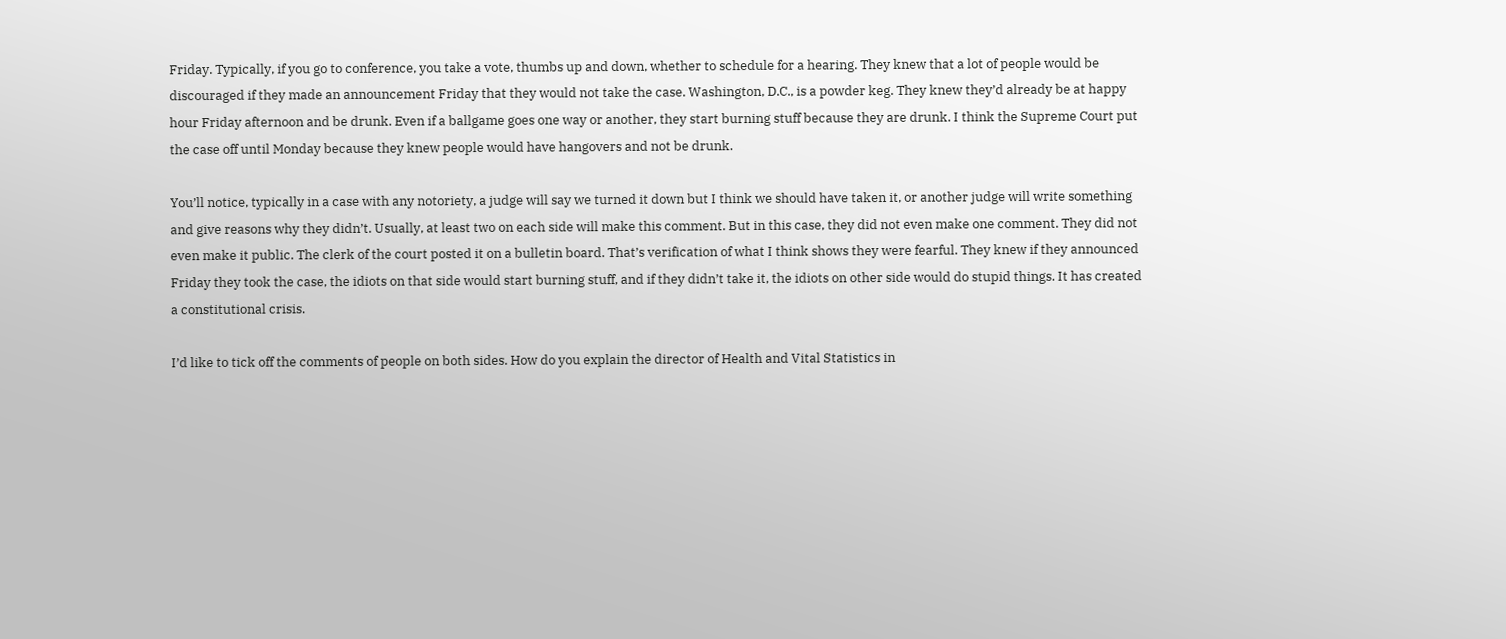Friday. Typically, if you go to conference, you take a vote, thumbs up and down, whether to schedule for a hearing. They knew that a lot of people would be discouraged if they made an announcement Friday that they would not take the case. Washington, D.C., is a powder keg. They knew they’d already be at happy hour Friday afternoon and be drunk. Even if a ballgame goes one way or another, they start burning stuff because they are drunk. I think the Supreme Court put the case off until Monday because they knew people would have hangovers and not be drunk.

You’ll notice, typically in a case with any notoriety, a judge will say we turned it down but I think we should have taken it, or another judge will write something and give reasons why they didn’t. Usually, at least two on each side will make this comment. But in this case, they did not even make one comment. They did not even make it public. The clerk of the court posted it on a bulletin board. That’s verification of what I think shows they were fearful. They knew if they announced Friday they took the case, the idiots on that side would start burning stuff, and if they didn’t take it, the idiots on other side would do stupid things. It has created a constitutional crisis.

I’d like to tick off the comments of people on both sides. How do you explain the director of Health and Vital Statistics in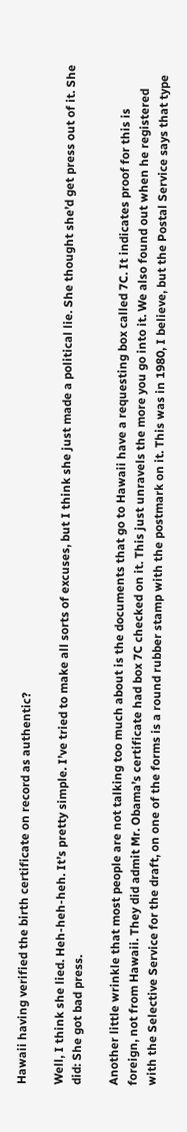Hawaii having verified the birth certificate on record as authentic?

Well, I think she lied. Heh-heh-heh. It’s pretty simple. I’ve tried to make all sorts of excuses, but I think she just made a political lie. She thought she’d get press out of it. She did: She got bad press.

Another little wrinkle that most people are not talking too much about is the documents that go to Hawaii have a requesting box called 7C. It indicates proof for this is foreign, not from Hawaii. They did admit Mr. Obama’s certificate had box 7C checked on it. This just unravels the more you go into it. We also found out when he registered with the Selective Service for the draft, on one of the forms is a round rubber stamp with the postmark on it. This was in 1980, I believe, but the Postal Service says that type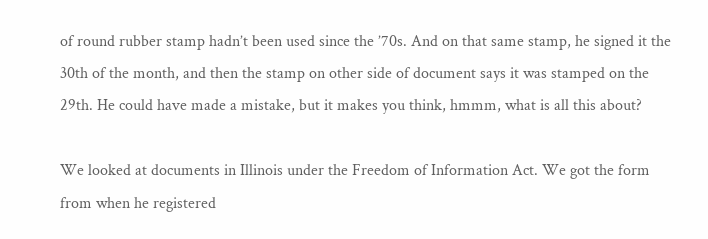of round rubber stamp hadn’t been used since the ’70s. And on that same stamp, he signed it the 30th of the month, and then the stamp on other side of document says it was stamped on the 29th. He could have made a mistake, but it makes you think, hmmm, what is all this about?

We looked at documents in Illinois under the Freedom of Information Act. We got the form from when he registered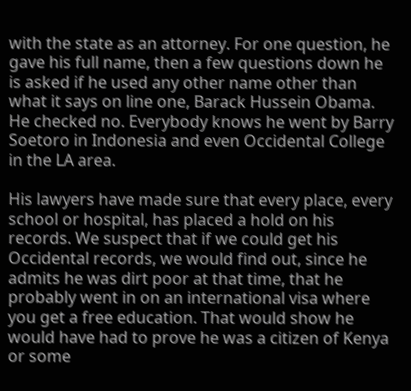with the state as an attorney. For one question, he gave his full name, then a few questions down he is asked if he used any other name other than what it says on line one, Barack Hussein Obama. He checked no. Everybody knows he went by Barry Soetoro in Indonesia and even Occidental College in the LA area.

His lawyers have made sure that every place, every school or hospital, has placed a hold on his records. We suspect that if we could get his Occidental records, we would find out, since he admits he was dirt poor at that time, that he probably went in on an international visa where you get a free education. That would show he would have had to prove he was a citizen of Kenya or some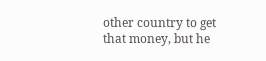other country to get that money, but he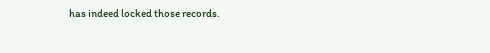has indeed locked those records.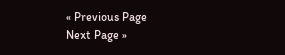« Previous Page
Next Page »